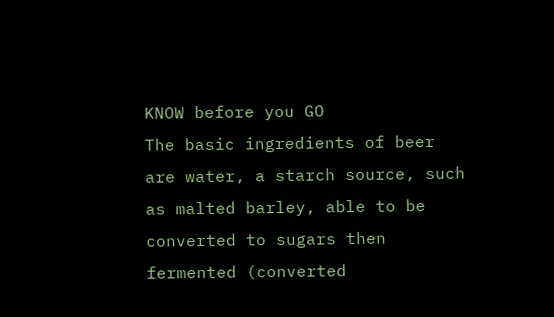KNOW before you GO
The basic ingredients of beer are water, a starch source, such as malted barley, able to be converted to sugars then fermented (converted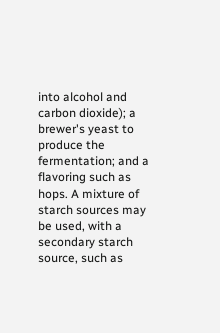into alcohol and carbon dioxide); a brewer's yeast to produce the fermentation; and a flavoring such as hops. A mixture of starch sources may be used, with a secondary starch source, such as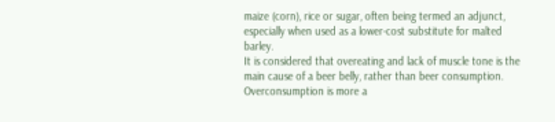maize (corn), rice or sugar, often being termed an adjunct, especially when used as a lower-cost substitute for malted barley.
It is considered that overeating and lack of muscle tone is the main cause of a beer belly, rather than beer consumption. Overconsumption is more a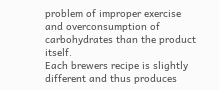problem of improper exercise and overconsumption of carbohydrates than the product itself.
Each brewers recipe is slightly different and thus produces